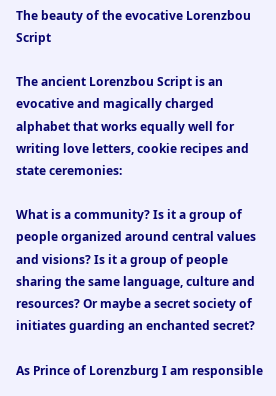The beauty of the evocative Lorenzbou Script

The ancient Lorenzbou Script is an evocative and magically charged alphabet that works equally well for writing love letters, cookie recipes and state ceremonies:

What is a community? Is it a group of people organized around central values and visions? Is it a group of people sharing the same language, culture and resources? Or maybe a secret society of initiates guarding an enchanted secret?

As Prince of Lorenzburg I am responsible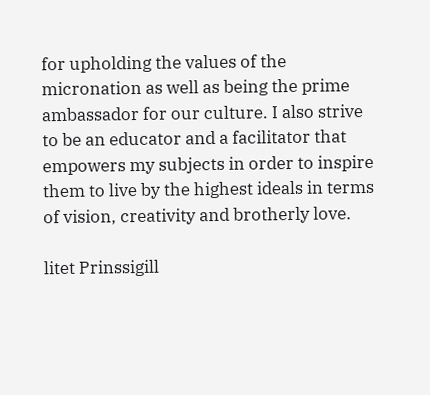for upholding the values of the micronation as well as being the prime ambassador for our culture. I also strive to be an educator and a facilitator that empowers my subjects in order to inspire them to live by the highest ideals in terms of vision, creativity and brotherly love.

litet Prinssigill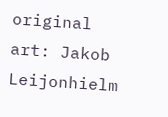original art: Jakob Leijonhielm